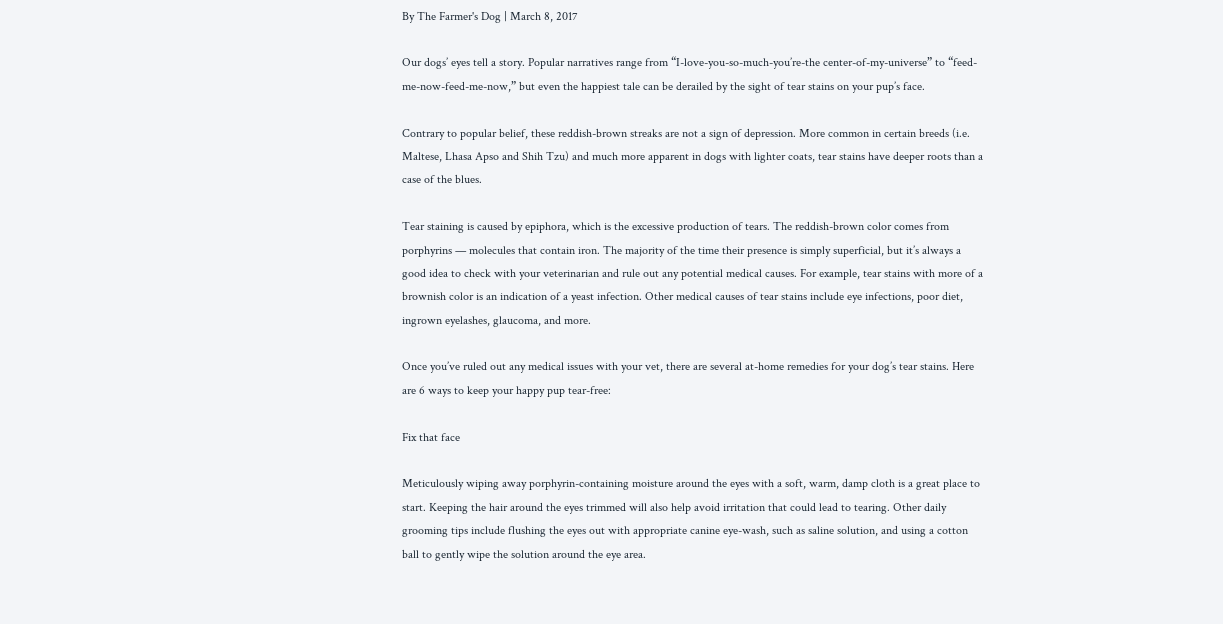By The Farmer's Dog | March 8, 2017

Our dogs’ eyes tell a story. Popular narratives range from “I-love-you-so-much-you’re-the center-of-my-universe” to “feed-me-now-feed-me-now,” but even the happiest tale can be derailed by the sight of tear stains on your pup’s face.

Contrary to popular belief, these reddish-brown streaks are not a sign of depression. More common in certain breeds (i.e. Maltese, Lhasa Apso and Shih Tzu) and much more apparent in dogs with lighter coats, tear stains have deeper roots than a case of the blues.

Tear staining is caused by epiphora, which is the excessive production of tears. The reddish-brown color comes from porphyrins — molecules that contain iron. The majority of the time their presence is simply superficial, but it’s always a good idea to check with your veterinarian and rule out any potential medical causes. For example, tear stains with more of a brownish color is an indication of a yeast infection. Other medical causes of tear stains include eye infections, poor diet, ingrown eyelashes, glaucoma, and more.

Once you’ve ruled out any medical issues with your vet, there are several at-home remedies for your dog’s tear stains. Here are 6 ways to keep your happy pup tear-free:

Fix that face

Meticulously wiping away porphyrin-containing moisture around the eyes with a soft, warm, damp cloth is a great place to start. Keeping the hair around the eyes trimmed will also help avoid irritation that could lead to tearing. Other daily grooming tips include flushing the eyes out with appropriate canine eye-wash, such as saline solution, and using a cotton ball to gently wipe the solution around the eye area.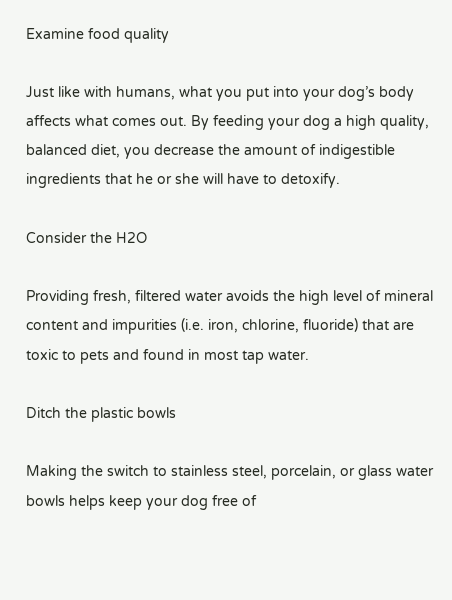Examine food quality

Just like with humans, what you put into your dog’s body affects what comes out. By feeding your dog a high quality, balanced diet, you decrease the amount of indigestible ingredients that he or she will have to detoxify.

Consider the H2O

Providing fresh, filtered water avoids the high level of mineral content and impurities (i.e. iron, chlorine, fluoride) that are toxic to pets and found in most tap water.

Ditch the plastic bowls

Making the switch to stainless steel, porcelain, or glass water bowls helps keep your dog free of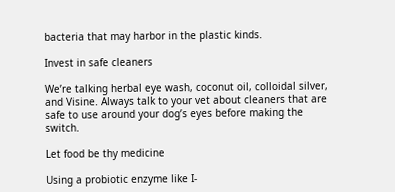bacteria that may harbor in the plastic kinds.

Invest in safe cleaners

We’re talking herbal eye wash, coconut oil, colloidal silver, and Visine. Always talk to your vet about cleaners that are safe to use around your dog’s eyes before making the switch.

Let food be thy medicine

Using a probiotic enzyme like I-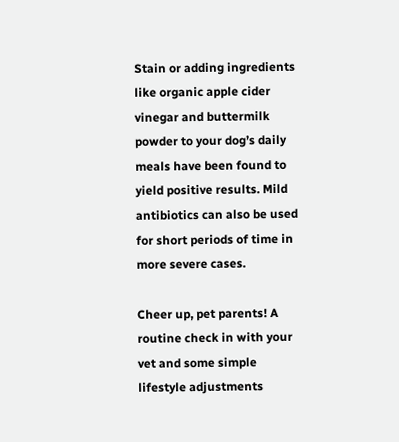Stain or adding ingredients like organic apple cider vinegar and buttermilk powder to your dog’s daily meals have been found to yield positive results. Mild antibiotics can also be used for short periods of time in more severe cases.

Cheer up, pet parents! A routine check in with your vet and some simple lifestyle adjustments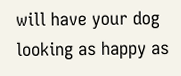will have your dog looking as happy as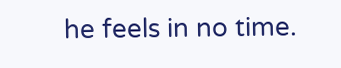he feels in no time.